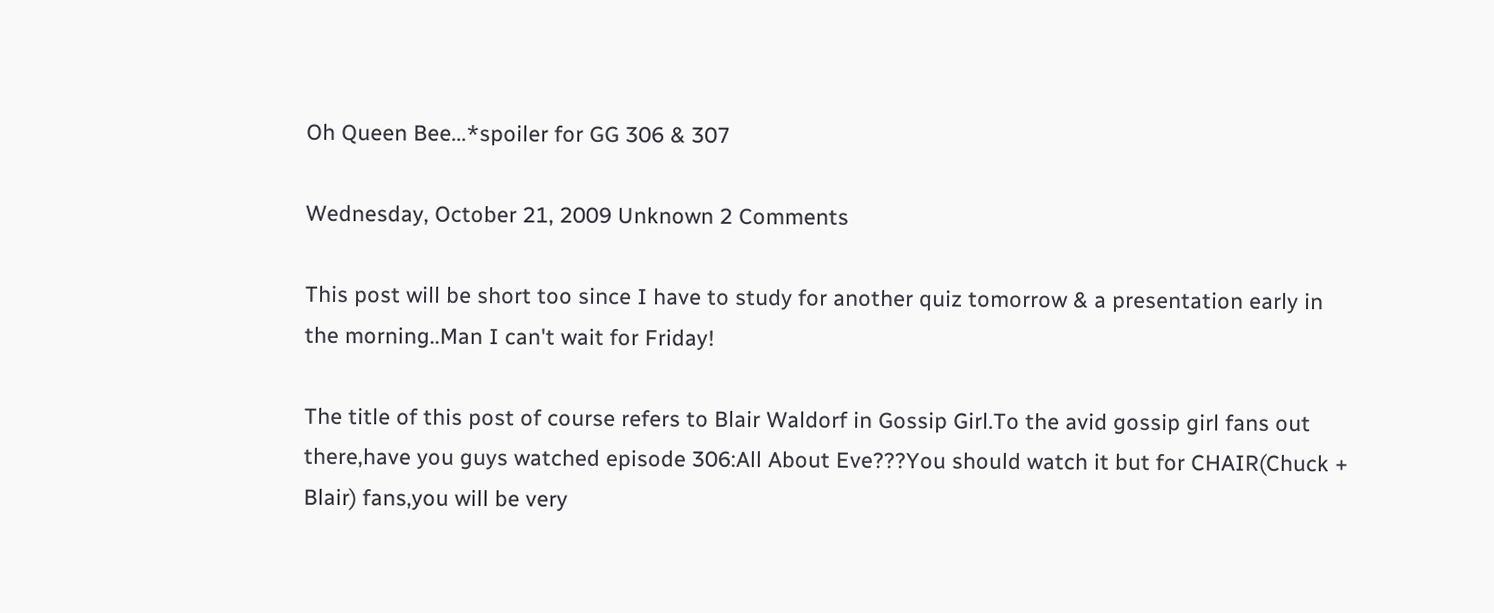Oh Queen Bee...*spoiler for GG 306 & 307

Wednesday, October 21, 2009 Unknown 2 Comments

This post will be short too since I have to study for another quiz tomorrow & a presentation early in the morning..Man I can't wait for Friday!

The title of this post of course refers to Blair Waldorf in Gossip Girl.To the avid gossip girl fans out there,have you guys watched episode 306:All About Eve???You should watch it but for CHAIR(Chuck + Blair) fans,you will be very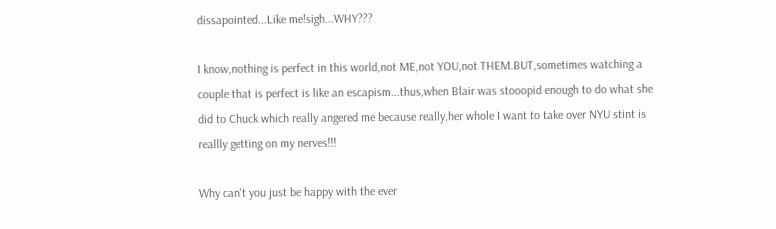dissapointed...Like me!sigh...WHY???

I know,nothing is perfect in this world,not ME,not YOU,not THEM.BUT,sometimes watching a couple that is perfect is like an escapism...thus,when Blair was stooopid enough to do what she did to Chuck which really angered me because really,her whole I want to take over NYU stint is reallly getting on my nerves!!!

Why can't you just be happy with the ever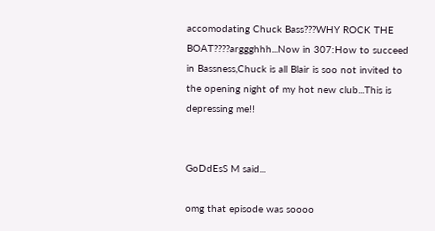accomodating Chuck Bass???WHY ROCK THE BOAT????arggghhh...Now in 307:How to succeed in Bassness,Chuck is all Blair is soo not invited to the opening night of my hot new club...This is depressing me!!


GoDdEsS M said...

omg that episode was soooo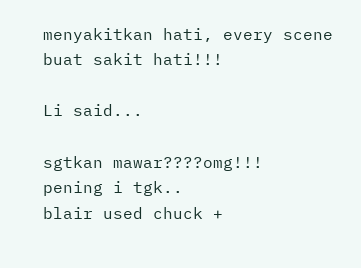menyakitkan hati, every scene buat sakit hati!!!

Li said...

sgtkan mawar????omg!!!
pening i tgk..
blair used chuck +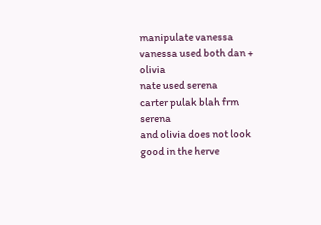manipulate vanessa
vanessa used both dan + olivia
nate used serena
carter pulak blah frm serena
and olivia does not look good in the herve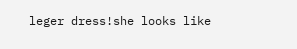leger dress!she looks like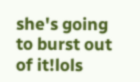she's going to burst out of it!lols